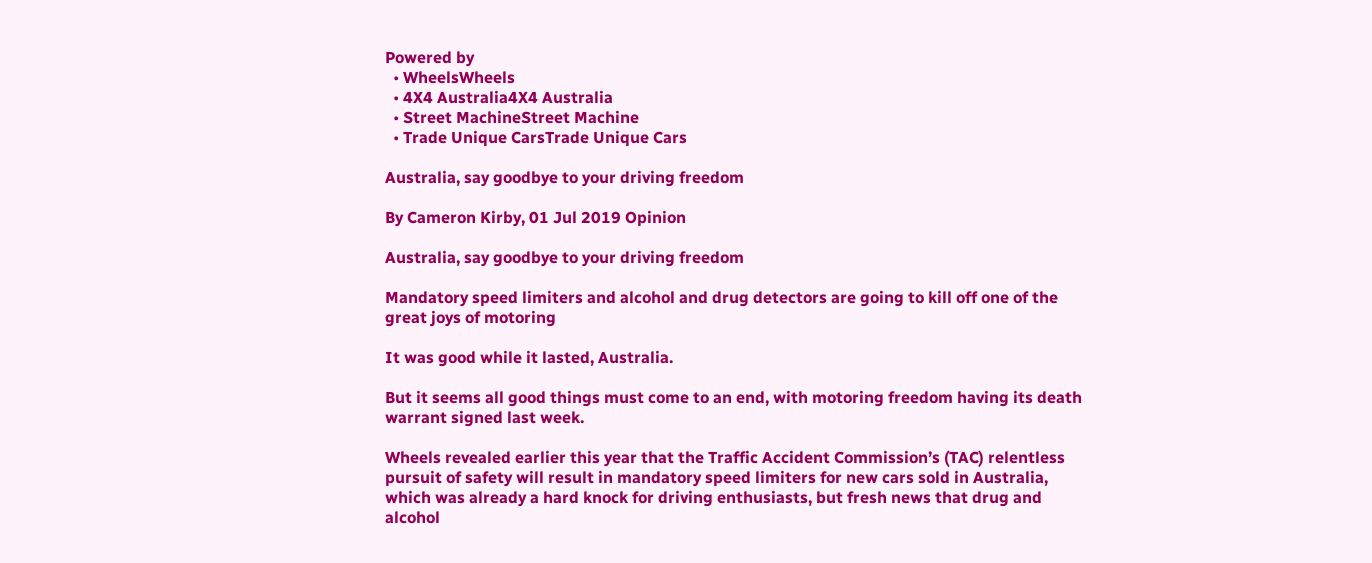Powered by
  • WheelsWheels
  • 4X4 Australia4X4 Australia
  • Street MachineStreet Machine
  • Trade Unique CarsTrade Unique Cars

Australia, say goodbye to your driving freedom

By Cameron Kirby, 01 Jul 2019 Opinion

Australia, say goodbye to your driving freedom

Mandatory speed limiters and alcohol and drug detectors are going to kill off one of the great joys of motoring

It was good while it lasted, Australia.

But it seems all good things must come to an end, with motoring freedom having its death warrant signed last week.

Wheels revealed earlier this year that the Traffic Accident Commission’s (TAC) relentless pursuit of safety will result in mandatory speed limiters for new cars sold in Australia, which was already a hard knock for driving enthusiasts, but fresh news that drug and alcohol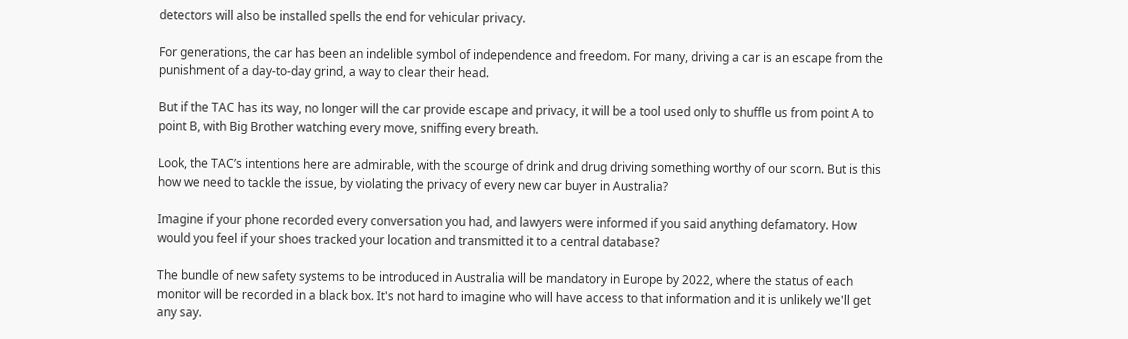detectors will also be installed spells the end for vehicular privacy.

For generations, the car has been an indelible symbol of independence and freedom. For many, driving a car is an escape from the punishment of a day-to-day grind, a way to clear their head.

But if the TAC has its way, no longer will the car provide escape and privacy, it will be a tool used only to shuffle us from point A to point B, with Big Brother watching every move, sniffing every breath.

Look, the TAC’s intentions here are admirable, with the scourge of drink and drug driving something worthy of our scorn. But is this how we need to tackle the issue, by violating the privacy of every new car buyer in Australia?

Imagine if your phone recorded every conversation you had, and lawyers were informed if you said anything defamatory. How would you feel if your shoes tracked your location and transmitted it to a central database?

The bundle of new safety systems to be introduced in Australia will be mandatory in Europe by 2022, where the status of each monitor will be recorded in a black box. It's not hard to imagine who will have access to that information and it is unlikely we'll get any say.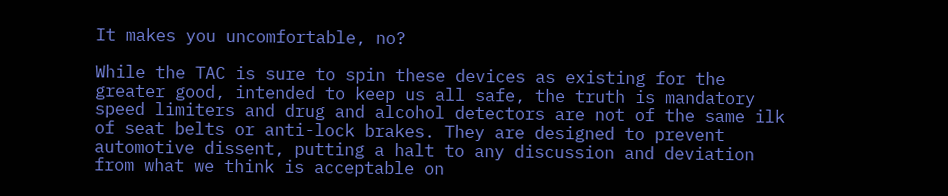It makes you uncomfortable, no?

While the TAC is sure to spin these devices as existing for the greater good, intended to keep us all safe, the truth is mandatory speed limiters and drug and alcohol detectors are not of the same ilk of seat belts or anti-lock brakes. They are designed to prevent automotive dissent, putting a halt to any discussion and deviation from what we think is acceptable on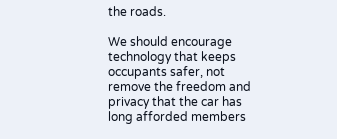the roads.

We should encourage technology that keeps occupants safer, not remove the freedom and privacy that the car has long afforded members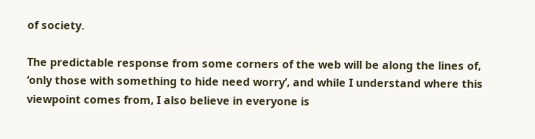of society.

The predictable response from some corners of the web will be along the lines of, ‘only those with something to hide need worry’, and while I understand where this viewpoint comes from, I also believe in everyone is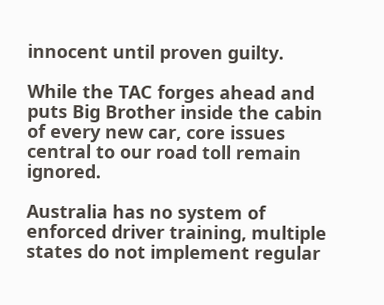innocent until proven guilty.

While the TAC forges ahead and puts Big Brother inside the cabin of every new car, core issues central to our road toll remain ignored.

Australia has no system of enforced driver training, multiple states do not implement regular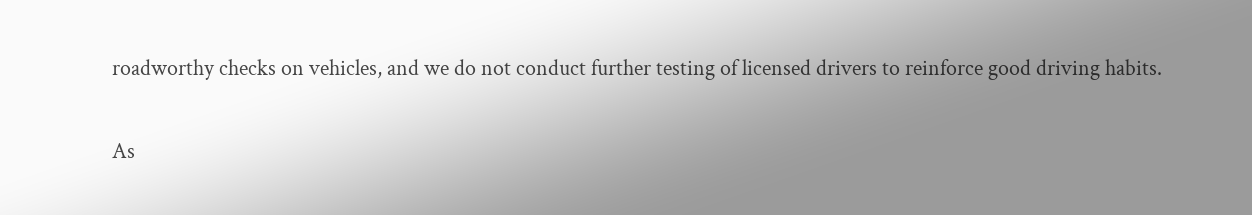roadworthy checks on vehicles, and we do not conduct further testing of licensed drivers to reinforce good driving habits.

As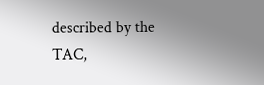described by the TAC,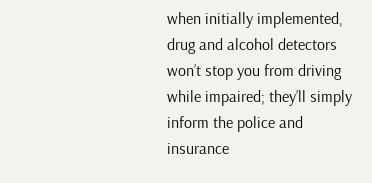when initially implemented, drug and alcohol detectors won’t stop you from driving while impaired; they’ll simply inform the police and insurance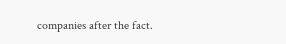companies after the fact.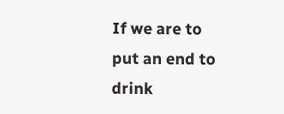If we are to put an end to drink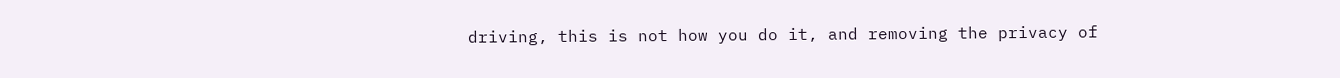driving, this is not how you do it, and removing the privacy of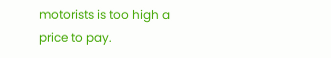motorists is too high a price to pay.